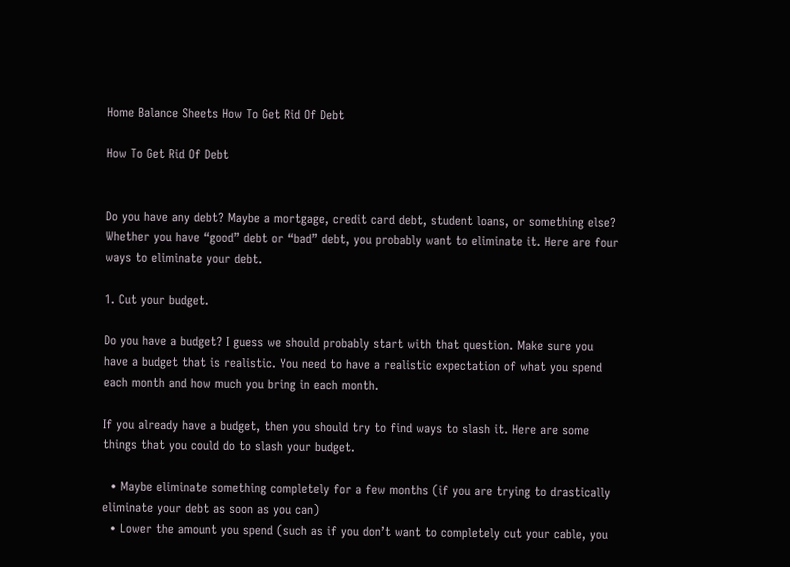Home Balance Sheets How To Get Rid Of Debt

How To Get Rid Of Debt


Do you have any debt? Maybe a mortgage, credit card debt, student loans, or something else? Whether you have “good” debt or “bad” debt, you probably want to eliminate it. Here are four ways to eliminate your debt.

1. Cut your budget.

Do you have a budget? I guess we should probably start with that question. Make sure you have a budget that is realistic. You need to have a realistic expectation of what you spend each month and how much you bring in each month.

If you already have a budget, then you should try to find ways to slash it. Here are some things that you could do to slash your budget.

  • Maybe eliminate something completely for a few months (if you are trying to drastically eliminate your debt as soon as you can)
  • Lower the amount you spend (such as if you don’t want to completely cut your cable, you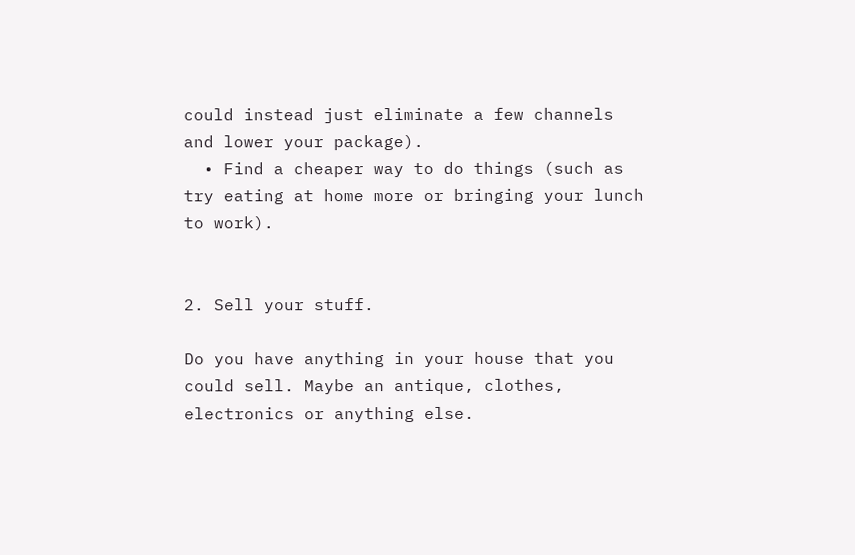could instead just eliminate a few channels and lower your package).
  • Find a cheaper way to do things (such as try eating at home more or bringing your lunch to work).


2. Sell your stuff.

Do you have anything in your house that you could sell. Maybe an antique, clothes, electronics or anything else.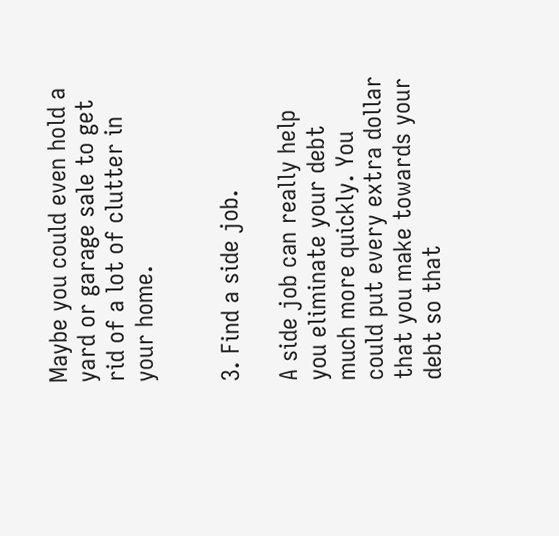Maybe you could even hold a yard or garage sale to get rid of a lot of clutter in your home.


3. Find a side job.

A side job can really help you eliminate your debt much more quickly. You could put every extra dollar that you make towards your debt so that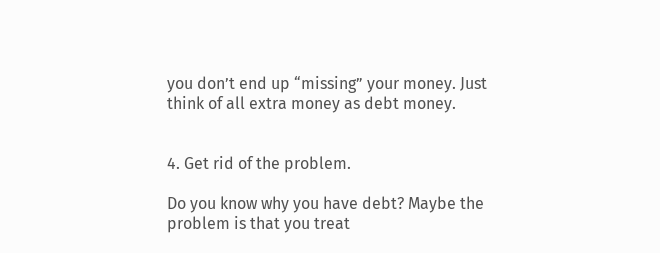you don’t end up “missing” your money. Just think of all extra money as debt money.


4. Get rid of the problem.

Do you know why you have debt? Maybe the problem is that you treat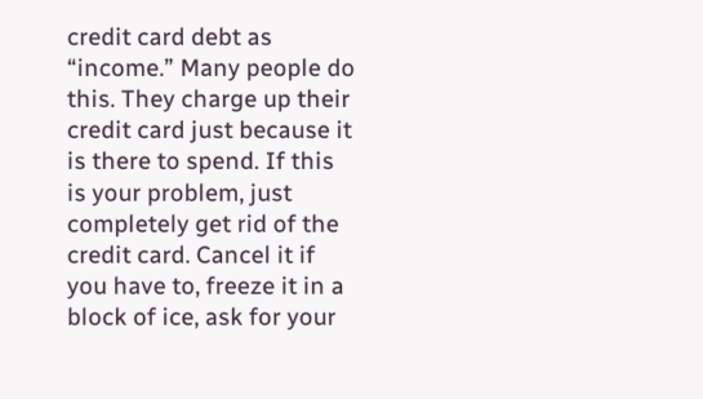credit card debt as “income.” Many people do this. They charge up their credit card just because it is there to spend. If this is your problem, just completely get rid of the credit card. Cancel it if you have to, freeze it in a block of ice, ask for your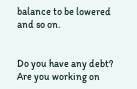balance to be lowered and so on.


Do you have any debt? Are you working on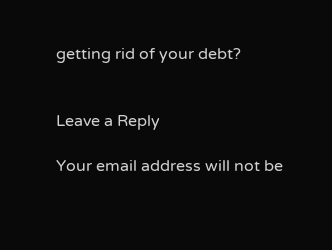getting rid of your debt?


Leave a Reply

Your email address will not be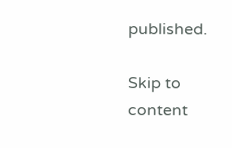published.

Skip to content